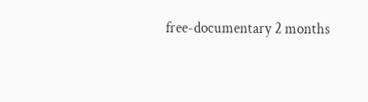free-documentary 2 months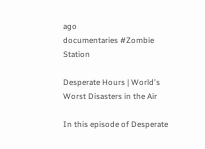ago
documentaries #Zombie Station

Desperate Hours | World's Worst Disasters in the Air

In this episode of Desperate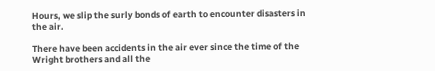Hours, we slip the surly bonds of earth to encounter disasters in the air.

There have been accidents in the air ever since the time of the Wright brothers and all the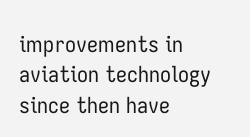improvements in aviation technology since then have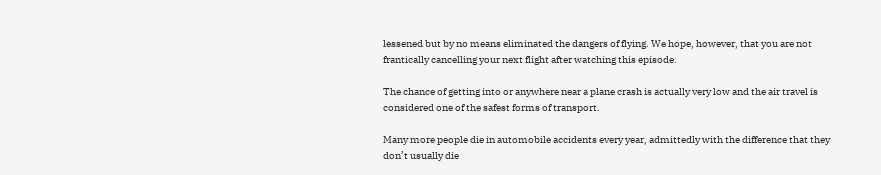lessened but by no means eliminated the dangers of flying. We hope, however, that you are not frantically cancelling your next flight after watching this episode.

The chance of getting into or anywhere near a plane crash is actually very low and the air travel is considered one of the safest forms of transport.

Many more people die in automobile accidents every year, admittedly with the difference that they don’t usually die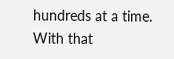hundreds at a time. With that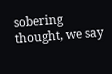sobering thought, we say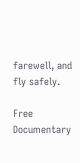farewell, and fly safely.

Free Documentary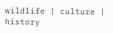wildlife | culture | history